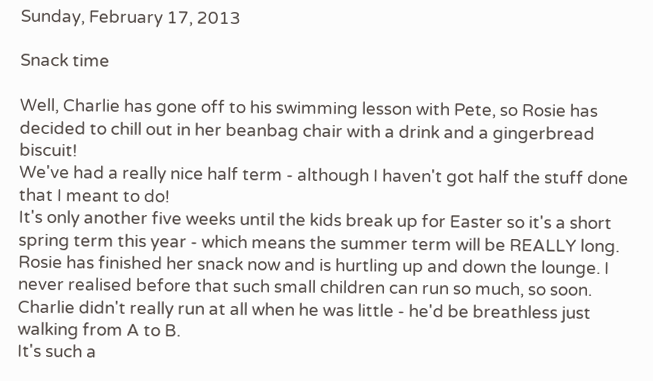Sunday, February 17, 2013

Snack time

Well, Charlie has gone off to his swimming lesson with Pete, so Rosie has decided to chill out in her beanbag chair with a drink and a gingerbread biscuit!
We've had a really nice half term - although I haven't got half the stuff done that I meant to do!
It's only another five weeks until the kids break up for Easter so it's a short spring term this year - which means the summer term will be REALLY long.
Rosie has finished her snack now and is hurtling up and down the lounge. I never realised before that such small children can run so much, so soon. Charlie didn't really run at all when he was little - he'd be breathless just walking from A to B.
It's such a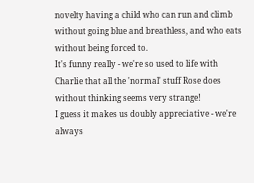novelty having a child who can run and climb without going blue and breathless, and who eats without being forced to.
It's funny really - we're so used to life with Charlie that all the 'normal' stuff Rose does without thinking seems very strange!
I guess it makes us doubly appreciative - we're always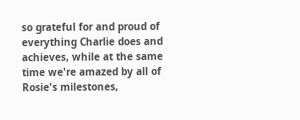so grateful for and proud of everything Charlie does and achieves, while at the same time we're amazed by all of Rosie's milestones,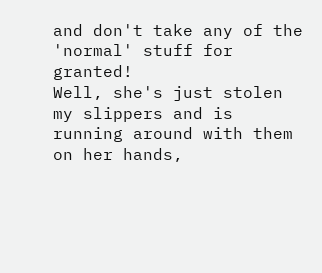and don't take any of the 'normal' stuff for granted!
Well, she's just stolen my slippers and is running around with them on her hands,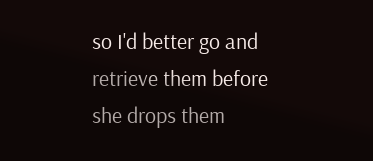so I'd better go and retrieve them before she drops them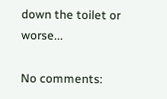down the toilet or worse...

No comments: